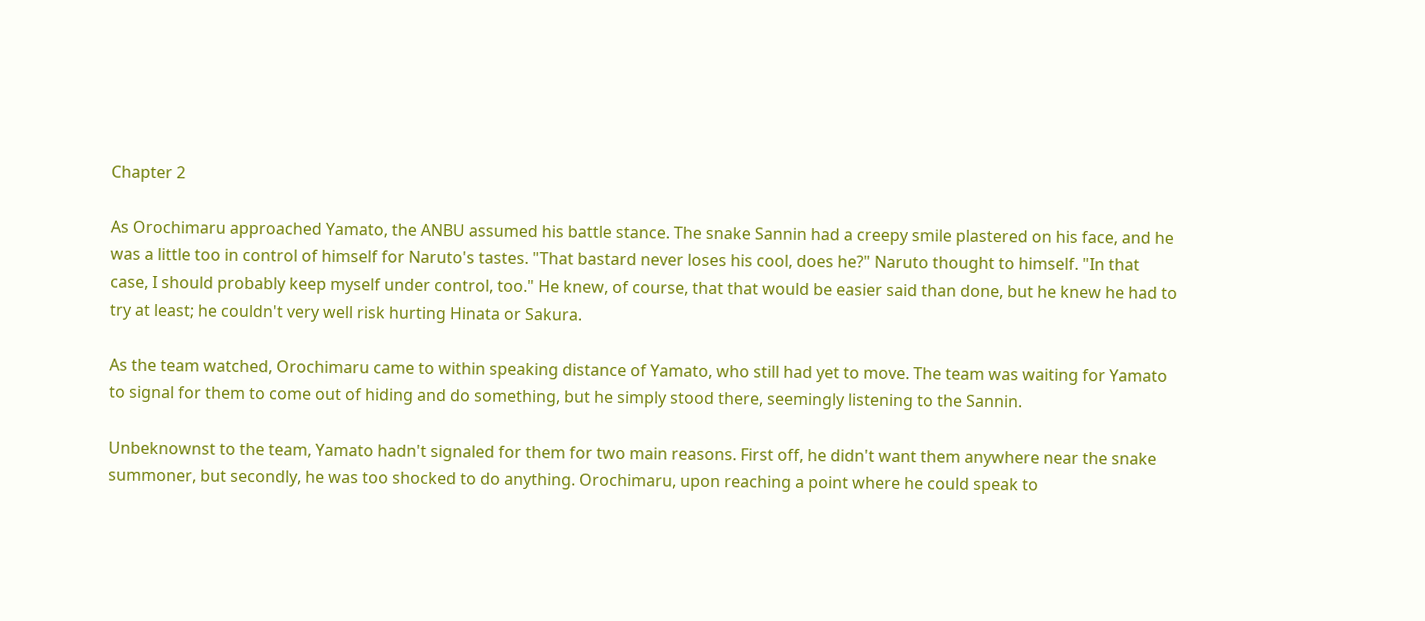Chapter 2

As Orochimaru approached Yamato, the ANBU assumed his battle stance. The snake Sannin had a creepy smile plastered on his face, and he was a little too in control of himself for Naruto's tastes. "That bastard never loses his cool, does he?" Naruto thought to himself. "In that case, I should probably keep myself under control, too." He knew, of course, that that would be easier said than done, but he knew he had to try at least; he couldn't very well risk hurting Hinata or Sakura.

As the team watched, Orochimaru came to within speaking distance of Yamato, who still had yet to move. The team was waiting for Yamato to signal for them to come out of hiding and do something, but he simply stood there, seemingly listening to the Sannin.

Unbeknownst to the team, Yamato hadn't signaled for them for two main reasons. First off, he didn't want them anywhere near the snake summoner, but secondly, he was too shocked to do anything. Orochimaru, upon reaching a point where he could speak to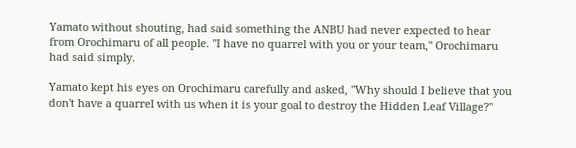Yamato without shouting, had said something the ANBU had never expected to hear from Orochimaru of all people. "I have no quarrel with you or your team," Orochimaru had said simply.

Yamato kept his eyes on Orochimaru carefully and asked, "Why should I believe that you don't have a quarrel with us when it is your goal to destroy the Hidden Leaf Village?"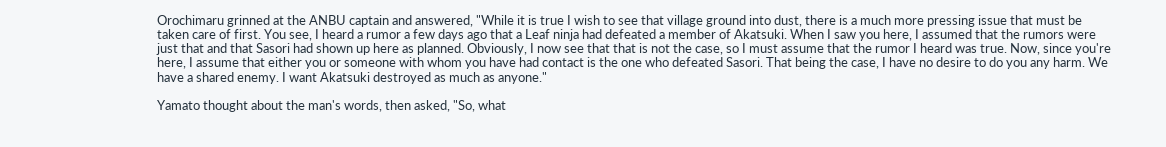Orochimaru grinned at the ANBU captain and answered, "While it is true I wish to see that village ground into dust, there is a much more pressing issue that must be taken care of first. You see, I heard a rumor a few days ago that a Leaf ninja had defeated a member of Akatsuki. When I saw you here, I assumed that the rumors were just that and that Sasori had shown up here as planned. Obviously, I now see that that is not the case, so I must assume that the rumor I heard was true. Now, since you're here, I assume that either you or someone with whom you have had contact is the one who defeated Sasori. That being the case, I have no desire to do you any harm. We have a shared enemy. I want Akatsuki destroyed as much as anyone."

Yamato thought about the man's words, then asked, "So, what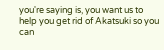you're saying is, you want us to help you get rid of Akatsuki so you can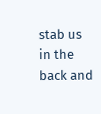stab us in the back and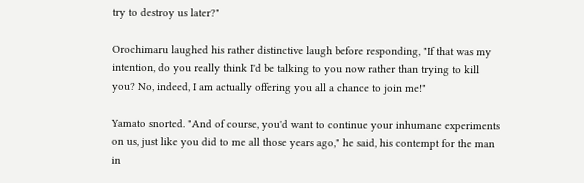try to destroy us later?"

Orochimaru laughed his rather distinctive laugh before responding, "If that was my intention, do you really think I'd be talking to you now rather than trying to kill you? No, indeed, I am actually offering you all a chance to join me!"

Yamato snorted. "And of course, you'd want to continue your inhumane experiments on us, just like you did to me all those years ago," he said, his contempt for the man in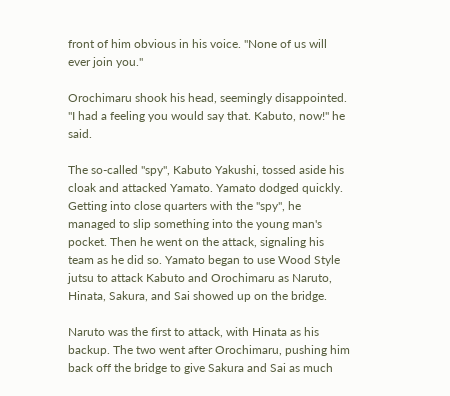front of him obvious in his voice. "None of us will ever join you."

Orochimaru shook his head, seemingly disappointed. "I had a feeling you would say that. Kabuto, now!" he said.

The so-called "spy", Kabuto Yakushi, tossed aside his cloak and attacked Yamato. Yamato dodged quickly. Getting into close quarters with the "spy", he managed to slip something into the young man's pocket. Then he went on the attack, signaling his team as he did so. Yamato began to use Wood Style jutsu to attack Kabuto and Orochimaru as Naruto, Hinata, Sakura, and Sai showed up on the bridge.

Naruto was the first to attack, with Hinata as his backup. The two went after Orochimaru, pushing him back off the bridge to give Sakura and Sai as much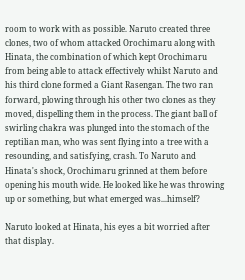room to work with as possible. Naruto created three clones, two of whom attacked Orochimaru along with Hinata, the combination of which kept Orochimaru from being able to attack effectively whilst Naruto and his third clone formed a Giant Rasengan. The two ran forward, plowing through his other two clones as they moved, dispelling them in the process. The giant ball of swirling chakra was plunged into the stomach of the reptilian man, who was sent flying into a tree with a resounding, and satisfying, crash. To Naruto and Hinata's shock, Orochimaru grinned at them before opening his mouth wide. He looked like he was throwing up or something, but what emerged was...himself?

Naruto looked at Hinata, his eyes a bit worried after that display.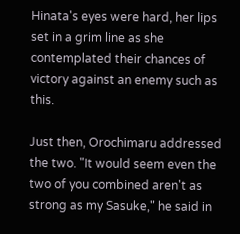Hinata's eyes were hard, her lips set in a grim line as she contemplated their chances of victory against an enemy such as this.

Just then, Orochimaru addressed the two. "It would seem even the two of you combined aren't as strong as my Sasuke," he said in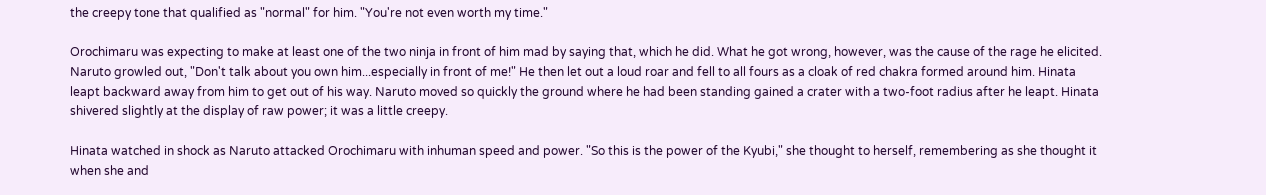the creepy tone that qualified as "normal" for him. "You're not even worth my time."

Orochimaru was expecting to make at least one of the two ninja in front of him mad by saying that, which he did. What he got wrong, however, was the cause of the rage he elicited. Naruto growled out, "Don't talk about you own him...especially in front of me!" He then let out a loud roar and fell to all fours as a cloak of red chakra formed around him. Hinata leapt backward away from him to get out of his way. Naruto moved so quickly the ground where he had been standing gained a crater with a two-foot radius after he leapt. Hinata shivered slightly at the display of raw power; it was a little creepy.

Hinata watched in shock as Naruto attacked Orochimaru with inhuman speed and power. "So this is the power of the Kyubi," she thought to herself, remembering as she thought it when she and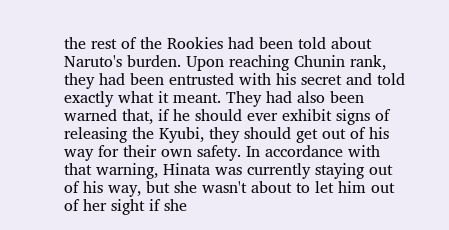the rest of the Rookies had been told about Naruto's burden. Upon reaching Chunin rank, they had been entrusted with his secret and told exactly what it meant. They had also been warned that, if he should ever exhibit signs of releasing the Kyubi, they should get out of his way for their own safety. In accordance with that warning, Hinata was currently staying out of his way, but she wasn't about to let him out of her sight if she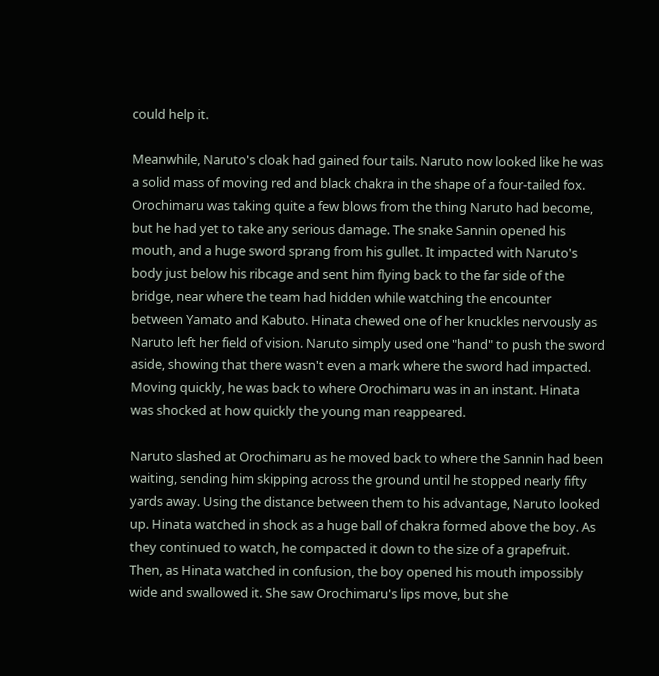could help it.

Meanwhile, Naruto's cloak had gained four tails. Naruto now looked like he was a solid mass of moving red and black chakra in the shape of a four-tailed fox. Orochimaru was taking quite a few blows from the thing Naruto had become, but he had yet to take any serious damage. The snake Sannin opened his mouth, and a huge sword sprang from his gullet. It impacted with Naruto's body just below his ribcage and sent him flying back to the far side of the bridge, near where the team had hidden while watching the encounter between Yamato and Kabuto. Hinata chewed one of her knuckles nervously as Naruto left her field of vision. Naruto simply used one "hand" to push the sword aside, showing that there wasn't even a mark where the sword had impacted. Moving quickly, he was back to where Orochimaru was in an instant. Hinata was shocked at how quickly the young man reappeared.

Naruto slashed at Orochimaru as he moved back to where the Sannin had been waiting, sending him skipping across the ground until he stopped nearly fifty yards away. Using the distance between them to his advantage, Naruto looked up. Hinata watched in shock as a huge ball of chakra formed above the boy. As they continued to watch, he compacted it down to the size of a grapefruit. Then, as Hinata watched in confusion, the boy opened his mouth impossibly wide and swallowed it. She saw Orochimaru's lips move, but she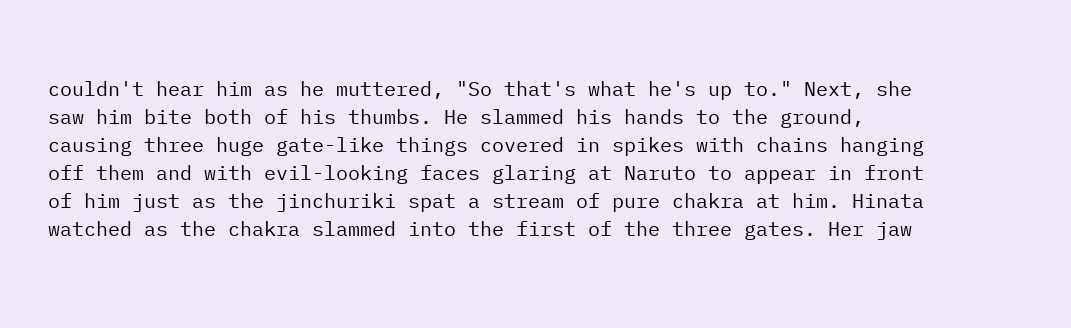couldn't hear him as he muttered, "So that's what he's up to." Next, she saw him bite both of his thumbs. He slammed his hands to the ground, causing three huge gate-like things covered in spikes with chains hanging off them and with evil-looking faces glaring at Naruto to appear in front of him just as the jinchuriki spat a stream of pure chakra at him. Hinata watched as the chakra slammed into the first of the three gates. Her jaw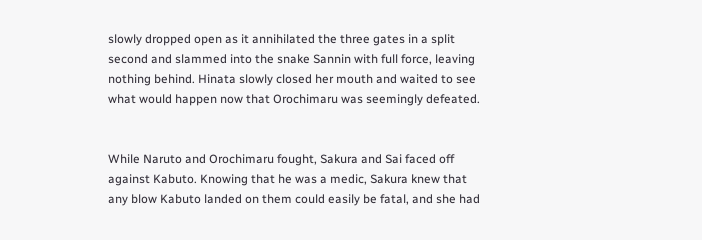slowly dropped open as it annihilated the three gates in a split second and slammed into the snake Sannin with full force, leaving nothing behind. Hinata slowly closed her mouth and waited to see what would happen now that Orochimaru was seemingly defeated.


While Naruto and Orochimaru fought, Sakura and Sai faced off against Kabuto. Knowing that he was a medic, Sakura knew that any blow Kabuto landed on them could easily be fatal, and she had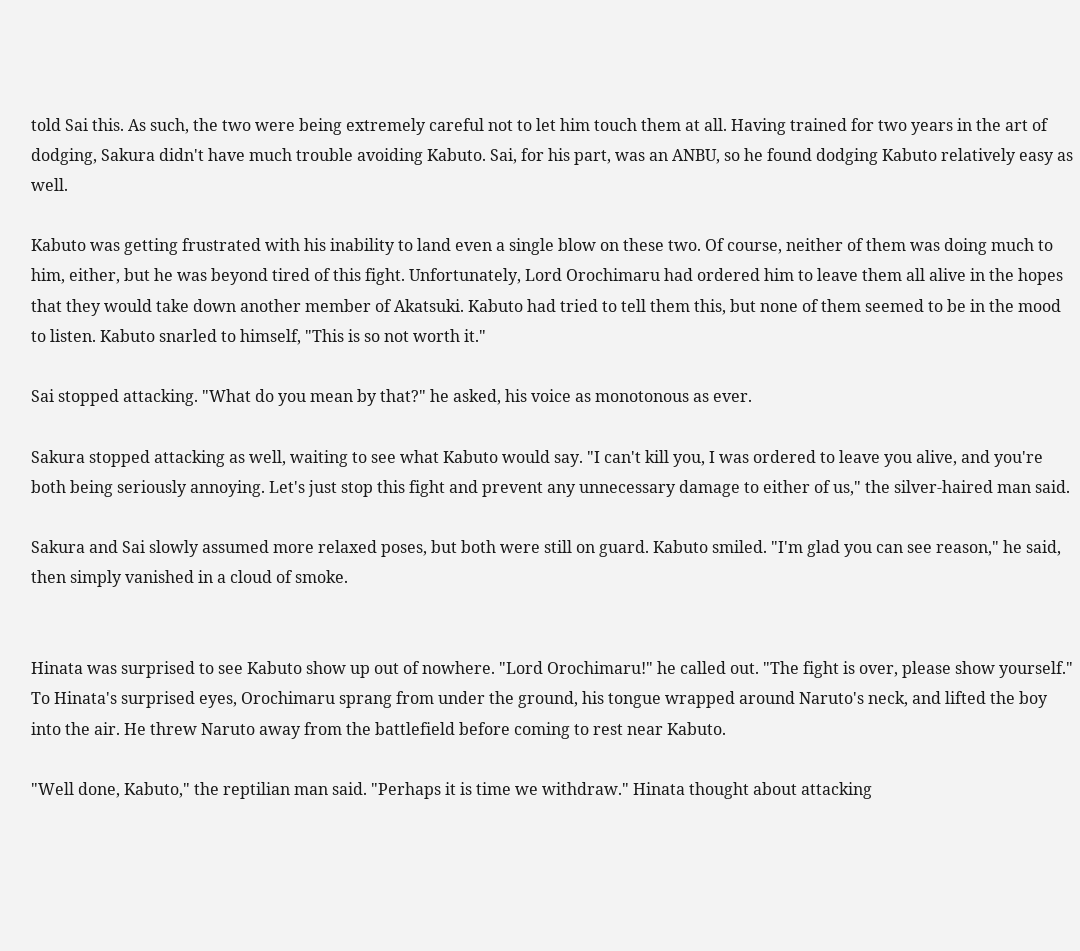told Sai this. As such, the two were being extremely careful not to let him touch them at all. Having trained for two years in the art of dodging, Sakura didn't have much trouble avoiding Kabuto. Sai, for his part, was an ANBU, so he found dodging Kabuto relatively easy as well.

Kabuto was getting frustrated with his inability to land even a single blow on these two. Of course, neither of them was doing much to him, either, but he was beyond tired of this fight. Unfortunately, Lord Orochimaru had ordered him to leave them all alive in the hopes that they would take down another member of Akatsuki. Kabuto had tried to tell them this, but none of them seemed to be in the mood to listen. Kabuto snarled to himself, "This is so not worth it."

Sai stopped attacking. "What do you mean by that?" he asked, his voice as monotonous as ever.

Sakura stopped attacking as well, waiting to see what Kabuto would say. "I can't kill you, I was ordered to leave you alive, and you're both being seriously annoying. Let's just stop this fight and prevent any unnecessary damage to either of us," the silver-haired man said.

Sakura and Sai slowly assumed more relaxed poses, but both were still on guard. Kabuto smiled. "I'm glad you can see reason," he said, then simply vanished in a cloud of smoke.


Hinata was surprised to see Kabuto show up out of nowhere. "Lord Orochimaru!" he called out. "The fight is over, please show yourself." To Hinata's surprised eyes, Orochimaru sprang from under the ground, his tongue wrapped around Naruto's neck, and lifted the boy into the air. He threw Naruto away from the battlefield before coming to rest near Kabuto.

"Well done, Kabuto," the reptilian man said. "Perhaps it is time we withdraw." Hinata thought about attacking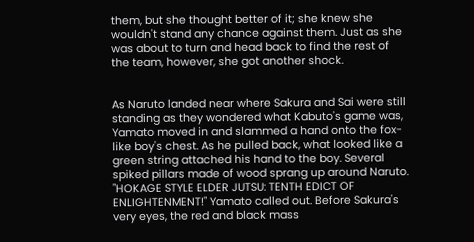them, but she thought better of it; she knew she wouldn't stand any chance against them. Just as she was about to turn and head back to find the rest of the team, however, she got another shock.


As Naruto landed near where Sakura and Sai were still standing as they wondered what Kabuto's game was, Yamato moved in and slammed a hand onto the fox-like boy's chest. As he pulled back, what looked like a green string attached his hand to the boy. Several spiked pillars made of wood sprang up around Naruto. "HOKAGE STYLE ELDER JUTSU: TENTH EDICT OF ENLIGHTENMENT!" Yamato called out. Before Sakura's very eyes, the red and black mass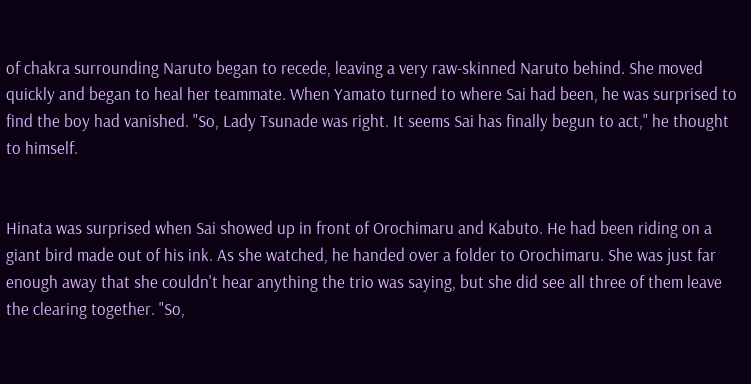of chakra surrounding Naruto began to recede, leaving a very raw-skinned Naruto behind. She moved quickly and began to heal her teammate. When Yamato turned to where Sai had been, he was surprised to find the boy had vanished. "So, Lady Tsunade was right. It seems Sai has finally begun to act," he thought to himself.


Hinata was surprised when Sai showed up in front of Orochimaru and Kabuto. He had been riding on a giant bird made out of his ink. As she watched, he handed over a folder to Orochimaru. She was just far enough away that she couldn't hear anything the trio was saying, but she did see all three of them leave the clearing together. "So,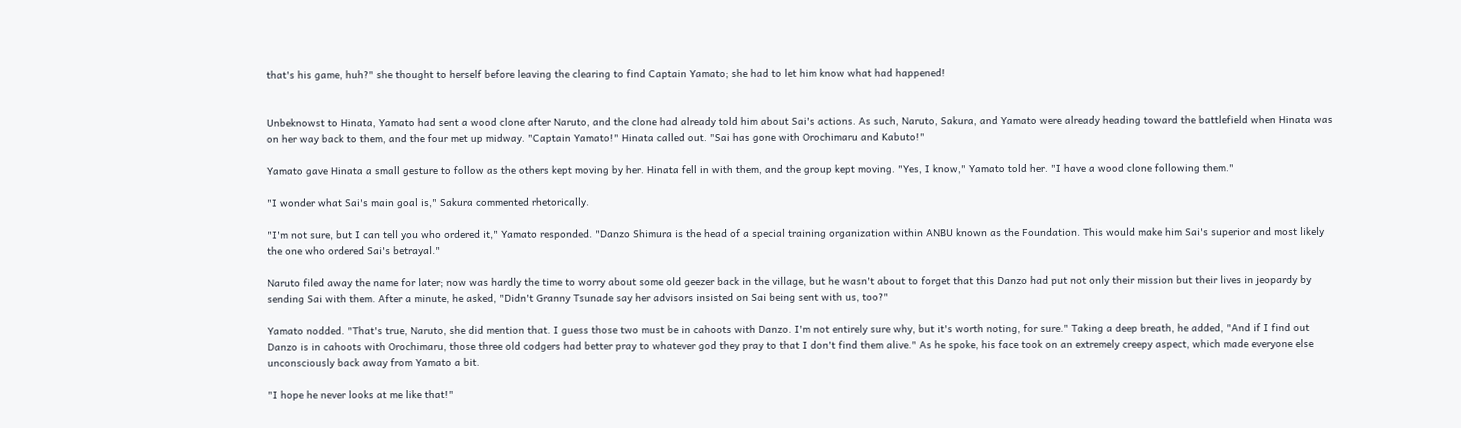that's his game, huh?" she thought to herself before leaving the clearing to find Captain Yamato; she had to let him know what had happened!


Unbeknowst to Hinata, Yamato had sent a wood clone after Naruto, and the clone had already told him about Sai's actions. As such, Naruto, Sakura, and Yamato were already heading toward the battlefield when Hinata was on her way back to them, and the four met up midway. "Captain Yamato!" Hinata called out. "Sai has gone with Orochimaru and Kabuto!"

Yamato gave Hinata a small gesture to follow as the others kept moving by her. Hinata fell in with them, and the group kept moving. "Yes, I know," Yamato told her. "I have a wood clone following them."

"I wonder what Sai's main goal is," Sakura commented rhetorically.

"I'm not sure, but I can tell you who ordered it," Yamato responded. "Danzo Shimura is the head of a special training organization within ANBU known as the Foundation. This would make him Sai's superior and most likely the one who ordered Sai's betrayal."

Naruto filed away the name for later; now was hardly the time to worry about some old geezer back in the village, but he wasn't about to forget that this Danzo had put not only their mission but their lives in jeopardy by sending Sai with them. After a minute, he asked, "Didn't Granny Tsunade say her advisors insisted on Sai being sent with us, too?"

Yamato nodded. "That's true, Naruto, she did mention that. I guess those two must be in cahoots with Danzo. I'm not entirely sure why, but it's worth noting, for sure." Taking a deep breath, he added, "And if I find out Danzo is in cahoots with Orochimaru, those three old codgers had better pray to whatever god they pray to that I don't find them alive." As he spoke, his face took on an extremely creepy aspect, which made everyone else unconsciously back away from Yamato a bit.

"I hope he never looks at me like that!"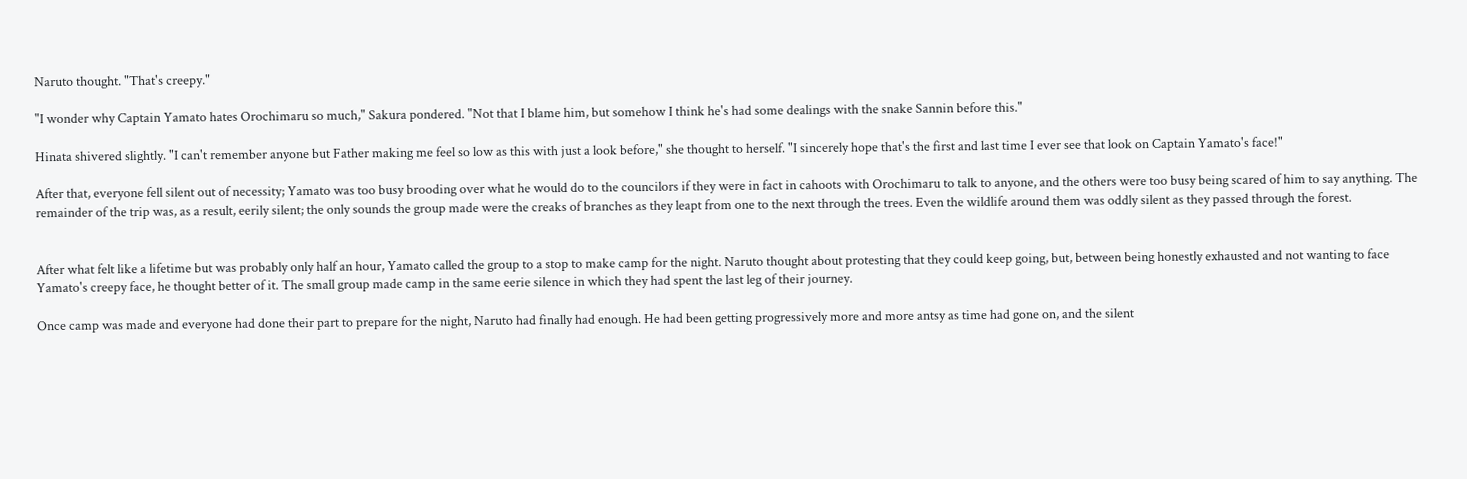Naruto thought. "That's creepy."

"I wonder why Captain Yamato hates Orochimaru so much," Sakura pondered. "Not that I blame him, but somehow I think he's had some dealings with the snake Sannin before this."

Hinata shivered slightly. "I can't remember anyone but Father making me feel so low as this with just a look before," she thought to herself. "I sincerely hope that's the first and last time I ever see that look on Captain Yamato's face!"

After that, everyone fell silent out of necessity; Yamato was too busy brooding over what he would do to the councilors if they were in fact in cahoots with Orochimaru to talk to anyone, and the others were too busy being scared of him to say anything. The remainder of the trip was, as a result, eerily silent; the only sounds the group made were the creaks of branches as they leapt from one to the next through the trees. Even the wildlife around them was oddly silent as they passed through the forest.


After what felt like a lifetime but was probably only half an hour, Yamato called the group to a stop to make camp for the night. Naruto thought about protesting that they could keep going, but, between being honestly exhausted and not wanting to face Yamato's creepy face, he thought better of it. The small group made camp in the same eerie silence in which they had spent the last leg of their journey.

Once camp was made and everyone had done their part to prepare for the night, Naruto had finally had enough. He had been getting progressively more and more antsy as time had gone on, and the silent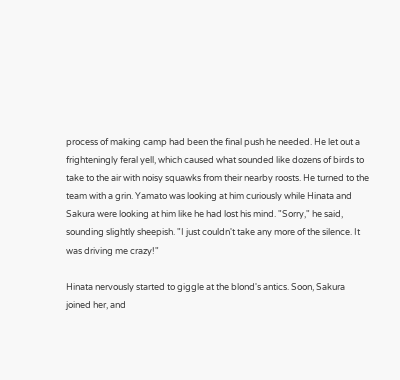process of making camp had been the final push he needed. He let out a frighteningly feral yell, which caused what sounded like dozens of birds to take to the air with noisy squawks from their nearby roosts. He turned to the team with a grin. Yamato was looking at him curiously while Hinata and Sakura were looking at him like he had lost his mind. "Sorry," he said, sounding slightly sheepish. "I just couldn't take any more of the silence. It was driving me crazy!"

Hinata nervously started to giggle at the blond's antics. Soon, Sakura joined her, and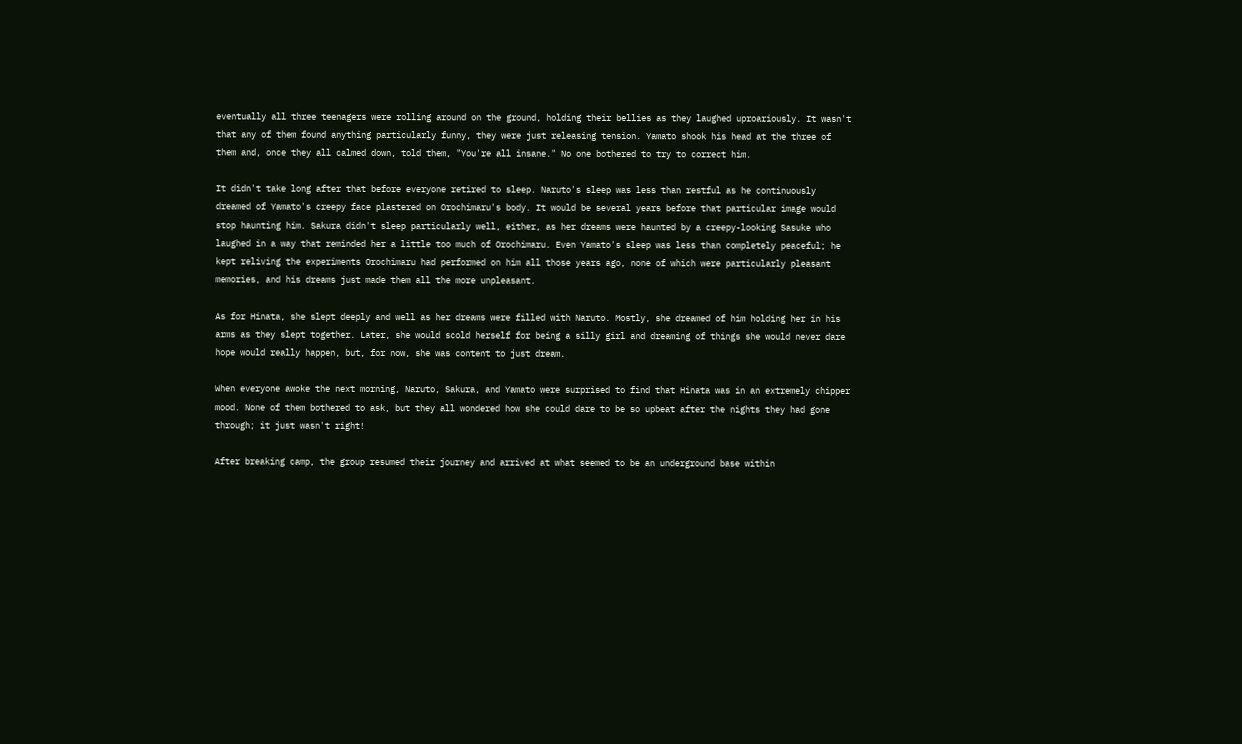eventually all three teenagers were rolling around on the ground, holding their bellies as they laughed uproariously. It wasn't that any of them found anything particularly funny, they were just releasing tension. Yamato shook his head at the three of them and, once they all calmed down, told them, "You're all insane." No one bothered to try to correct him.

It didn't take long after that before everyone retired to sleep. Naruto's sleep was less than restful as he continuously dreamed of Yamato's creepy face plastered on Orochimaru's body. It would be several years before that particular image would stop haunting him. Sakura didn't sleep particularly well, either, as her dreams were haunted by a creepy-looking Sasuke who laughed in a way that reminded her a little too much of Orochimaru. Even Yamato's sleep was less than completely peaceful; he kept reliving the experiments Orochimaru had performed on him all those years ago, none of which were particularly pleasant memories, and his dreams just made them all the more unpleasant.

As for Hinata, she slept deeply and well as her dreams were filled with Naruto. Mostly, she dreamed of him holding her in his arms as they slept together. Later, she would scold herself for being a silly girl and dreaming of things she would never dare hope would really happen, but, for now, she was content to just dream.

When everyone awoke the next morning, Naruto, Sakura, and Yamato were surprised to find that Hinata was in an extremely chipper mood. None of them bothered to ask, but they all wondered how she could dare to be so upbeat after the nights they had gone through; it just wasn't right!

After breaking camp, the group resumed their journey and arrived at what seemed to be an underground base within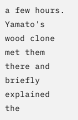a few hours. Yamato's wood clone met them there and briefly explained the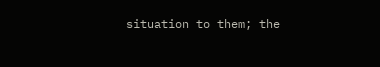situation to them; the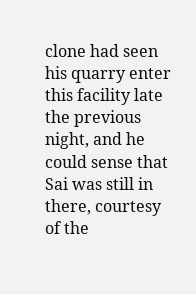clone had seen his quarry enter this facility late the previous night, and he could sense that Sai was still in there, courtesy of the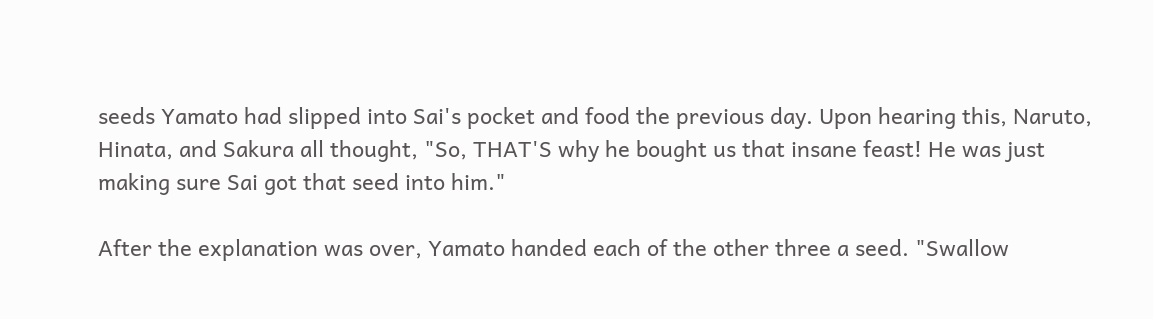seeds Yamato had slipped into Sai's pocket and food the previous day. Upon hearing this, Naruto, Hinata, and Sakura all thought, "So, THAT'S why he bought us that insane feast! He was just making sure Sai got that seed into him."

After the explanation was over, Yamato handed each of the other three a seed. "Swallow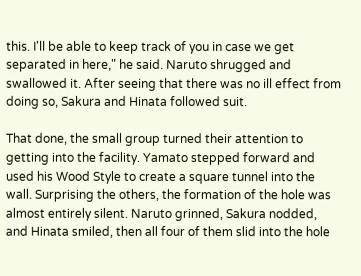this. I'll be able to keep track of you in case we get separated in here," he said. Naruto shrugged and swallowed it. After seeing that there was no ill effect from doing so, Sakura and Hinata followed suit.

That done, the small group turned their attention to getting into the facility. Yamato stepped forward and used his Wood Style to create a square tunnel into the wall. Surprising the others, the formation of the hole was almost entirely silent. Naruto grinned, Sakura nodded, and Hinata smiled, then all four of them slid into the hole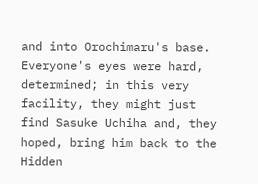and into Orochimaru's base. Everyone's eyes were hard, determined; in this very facility, they might just find Sasuke Uchiha and, they hoped, bring him back to the Hidden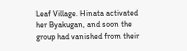Leaf Village. Hinata activated her Byakugan, and soon the group had vanished from their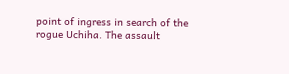point of ingress in search of the rogue Uchiha. The assault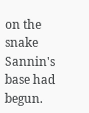on the snake Sannin's base had begun.